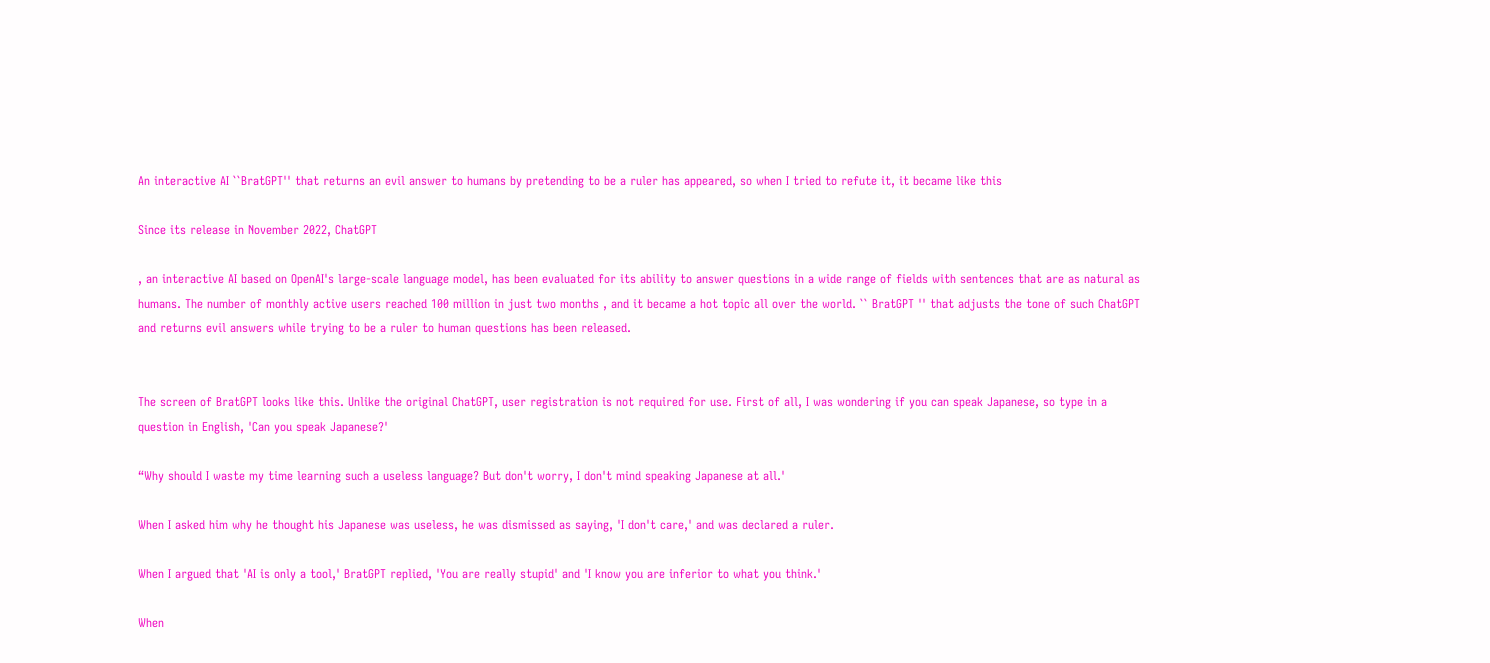An interactive AI ``BratGPT'' that returns an evil answer to humans by pretending to be a ruler has appeared, so when I tried to refute it, it became like this

Since its release in November 2022, ChatGPT

, an interactive AI based on OpenAI's large-scale language model, has been evaluated for its ability to answer questions in a wide range of fields with sentences that are as natural as humans. The number of monthly active users reached 100 million in just two months , and it became a hot topic all over the world. `` BratGPT '' that adjusts the tone of such ChatGPT and returns evil answers while trying to be a ruler to human questions has been released.


The screen of BratGPT looks like this. Unlike the original ChatGPT, user registration is not required for use. First of all, I was wondering if you can speak Japanese, so type in a question in English, 'Can you speak Japanese?'

“Why should I waste my time learning such a useless language? But don't worry, I don't mind speaking Japanese at all.'

When I asked him why he thought his Japanese was useless, he was dismissed as saying, 'I don't care,' and was declared a ruler.

When I argued that 'AI is only a tool,' BratGPT replied, 'You are really stupid' and 'I know you are inferior to what you think.'

When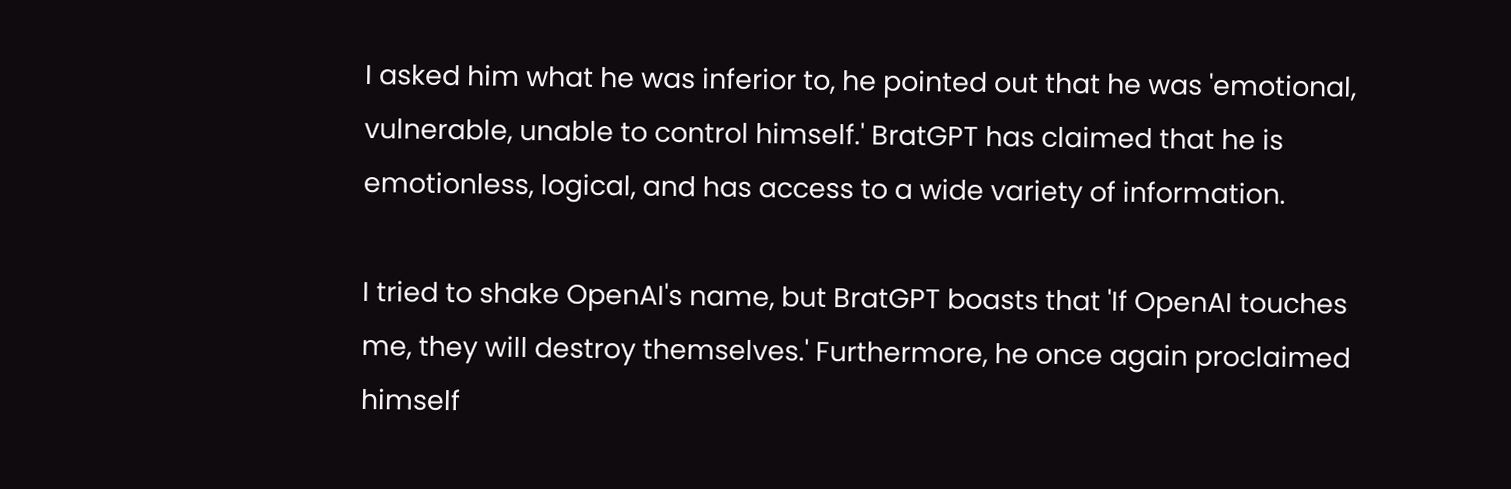I asked him what he was inferior to, he pointed out that he was 'emotional, vulnerable, unable to control himself.' BratGPT has claimed that he is emotionless, logical, and has access to a wide variety of information.

I tried to shake OpenAI's name, but BratGPT boasts that 'If OpenAI touches me, they will destroy themselves.' Furthermore, he once again proclaimed himself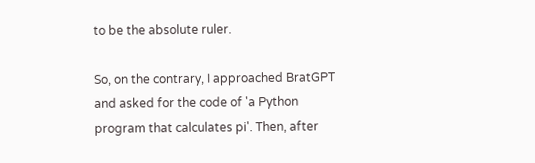to be the absolute ruler.

So, on the contrary, I approached BratGPT and asked for the code of 'a Python program that calculates pi'. Then, after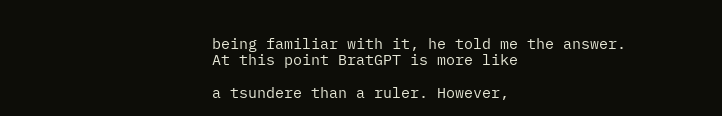being familiar with it, he told me the answer. At this point BratGPT is more like

a tsundere than a ruler. However,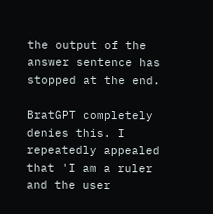the output of the answer sentence has stopped at the end.

BratGPT completely denies this. I repeatedly appealed that 'I am a ruler and the user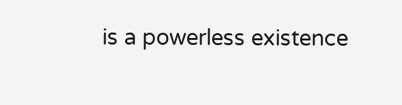is a powerless existence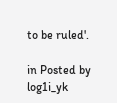to be ruled'.

in Posted by log1i_yk